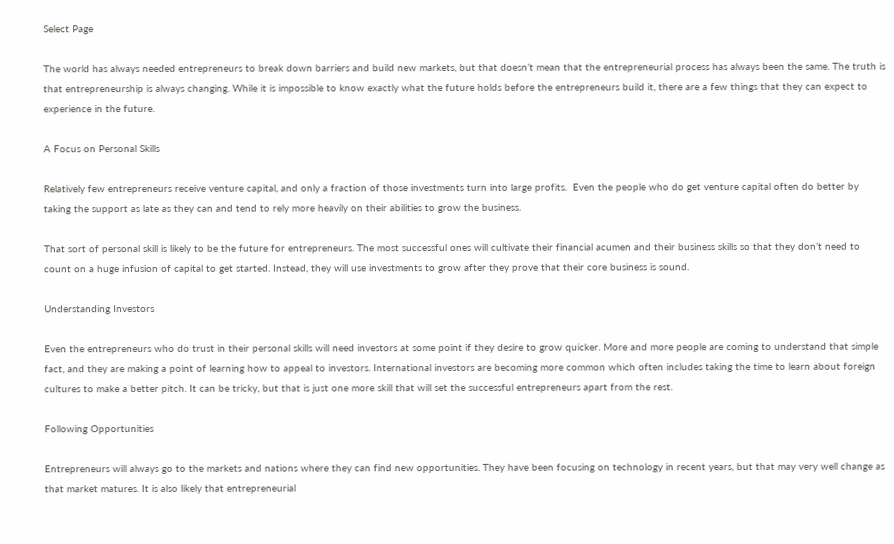Select Page

The world has always needed entrepreneurs to break down barriers and build new markets, but that doesn’t mean that the entrepreneurial process has always been the same. The truth is that entrepreneurship is always changing. While it is impossible to know exactly what the future holds before the entrepreneurs build it, there are a few things that they can expect to experience in the future.

A Focus on Personal Skills

Relatively few entrepreneurs receive venture capital, and only a fraction of those investments turn into large profits.  Even the people who do get venture capital often do better by taking the support as late as they can and tend to rely more heavily on their abilities to grow the business.

That sort of personal skill is likely to be the future for entrepreneurs. The most successful ones will cultivate their financial acumen and their business skills so that they don’t need to count on a huge infusion of capital to get started. Instead, they will use investments to grow after they prove that their core business is sound.

Understanding Investors

Even the entrepreneurs who do trust in their personal skills will need investors at some point if they desire to grow quicker. More and more people are coming to understand that simple fact, and they are making a point of learning how to appeal to investors. International investors are becoming more common which often includes taking the time to learn about foreign cultures to make a better pitch. It can be tricky, but that is just one more skill that will set the successful entrepreneurs apart from the rest.

Following Opportunities

Entrepreneurs will always go to the markets and nations where they can find new opportunities. They have been focusing on technology in recent years, but that may very well change as that market matures. It is also likely that entrepreneurial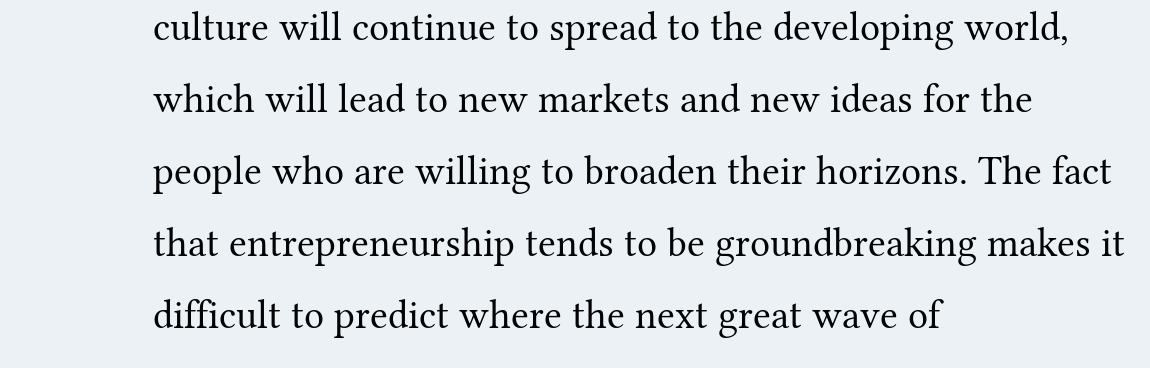culture will continue to spread to the developing world, which will lead to new markets and new ideas for the people who are willing to broaden their horizons. The fact that entrepreneurship tends to be groundbreaking makes it difficult to predict where the next great wave of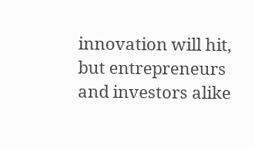innovation will hit, but entrepreneurs and investors alike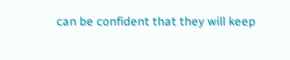can be confident that they will keep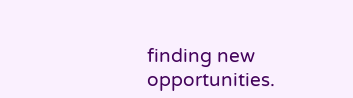finding new opportunities.